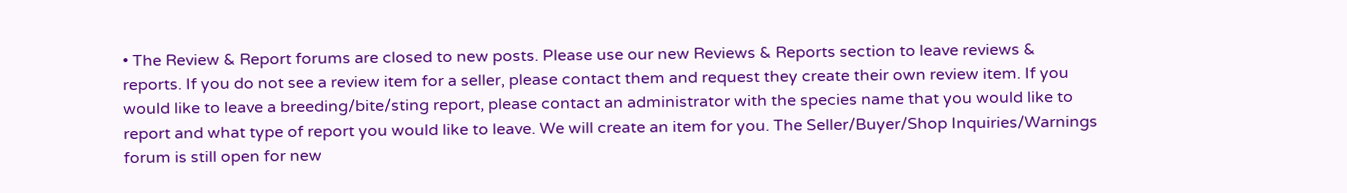• The Review & Report forums are closed to new posts. Please use our new Reviews & Reports section to leave reviews & reports. If you do not see a review item for a seller, please contact them and request they create their own review item. If you would like to leave a breeding/bite/sting report, please contact an administrator with the species name that you would like to report and what type of report you would like to leave. We will create an item for you. The Seller/Buyer/Shop Inquiries/Warnings forum is still open for new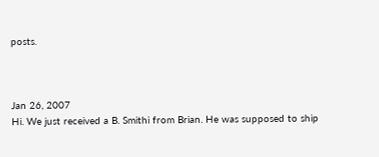posts.



Jan 26, 2007
Hi. We just received a B. Smithi from Brian. He was supposed to ship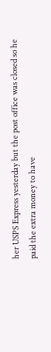her USPS Express yesterday but the post office was closed so he paid the extra money to have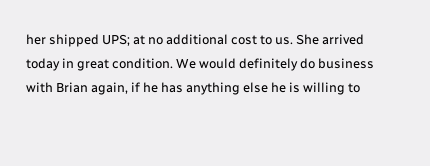her shipped UPS; at no additional cost to us. She arrived today in great condition. We would definitely do business with Brian again, if he has anything else he is willing to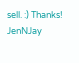sell. :) Thanks! JenNJay